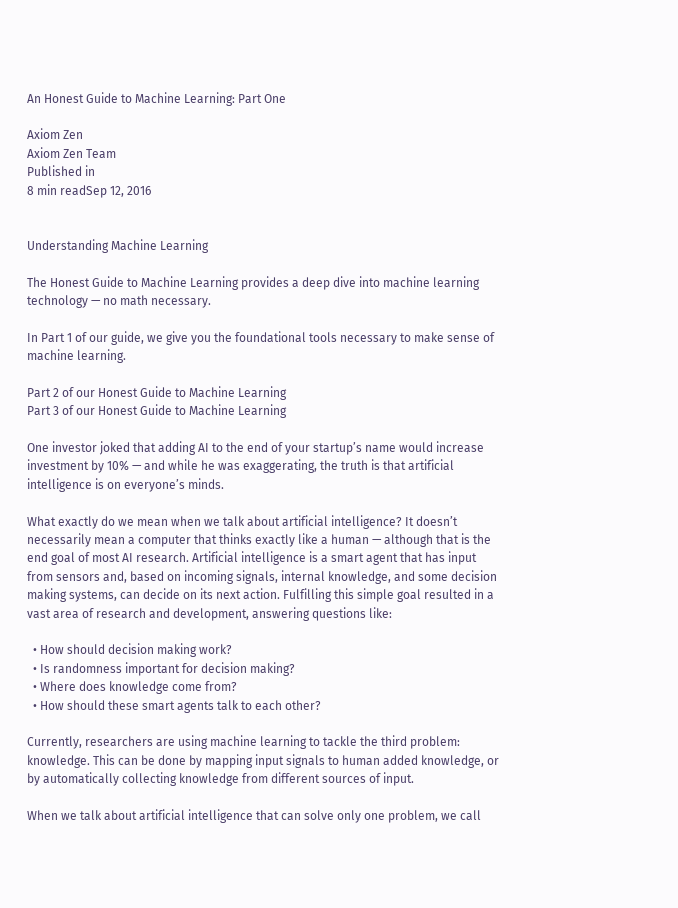An Honest Guide to Machine Learning: Part One

Axiom Zen
Axiom Zen Team
Published in
8 min readSep 12, 2016


Understanding Machine Learning

The Honest Guide to Machine Learning provides a deep dive into machine learning technology — no math necessary.

In Part 1 of our guide, we give you the foundational tools necessary to make sense of machine learning.

Part 2 of our Honest Guide to Machine Learning
Part 3 of our Honest Guide to Machine Learning

One investor joked that adding AI to the end of your startup’s name would increase investment by 10% — and while he was exaggerating, the truth is that artificial intelligence is on everyone’s minds.

What exactly do we mean when we talk about artificial intelligence? It doesn’t necessarily mean a computer that thinks exactly like a human — although that is the end goal of most AI research. Artificial intelligence is a smart agent that has input from sensors and, based on incoming signals, internal knowledge, and some decision making systems, can decide on its next action. Fulfilling this simple goal resulted in a vast area of research and development, answering questions like:

  • How should decision making work?
  • Is randomness important for decision making?
  • Where does knowledge come from?
  • How should these smart agents talk to each other?

Currently, researchers are using machine learning to tackle the third problem: knowledge. This can be done by mapping input signals to human added knowledge, or by automatically collecting knowledge from different sources of input.

When we talk about artificial intelligence that can solve only one problem, we call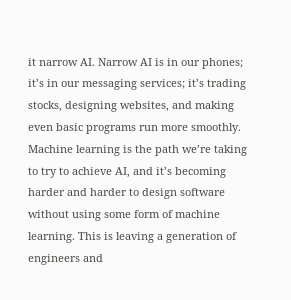it narrow AI. Narrow AI is in our phones; it’s in our messaging services; it’s trading stocks, designing websites, and making even basic programs run more smoothly. Machine learning is the path we’re taking to try to achieve AI, and it’s becoming harder and harder to design software without using some form of machine learning. This is leaving a generation of engineers and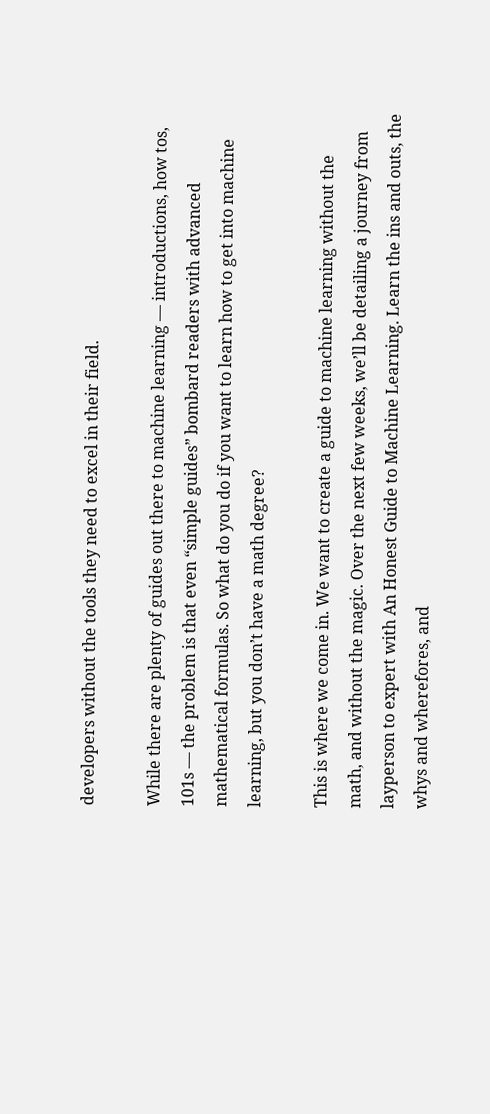developers without the tools they need to excel in their field.

While there are plenty of guides out there to machine learning — introductions, how tos, 101s — the problem is that even “simple guides” bombard readers with advanced mathematical formulas. So what do you do if you want to learn how to get into machine learning, but you don’t have a math degree?

This is where we come in. We want to create a guide to machine learning without the math, and without the magic. Over the next few weeks, we’ll be detailing a journey from layperson to expert with An Honest Guide to Machine Learning. Learn the ins and outs, the whys and wherefores, and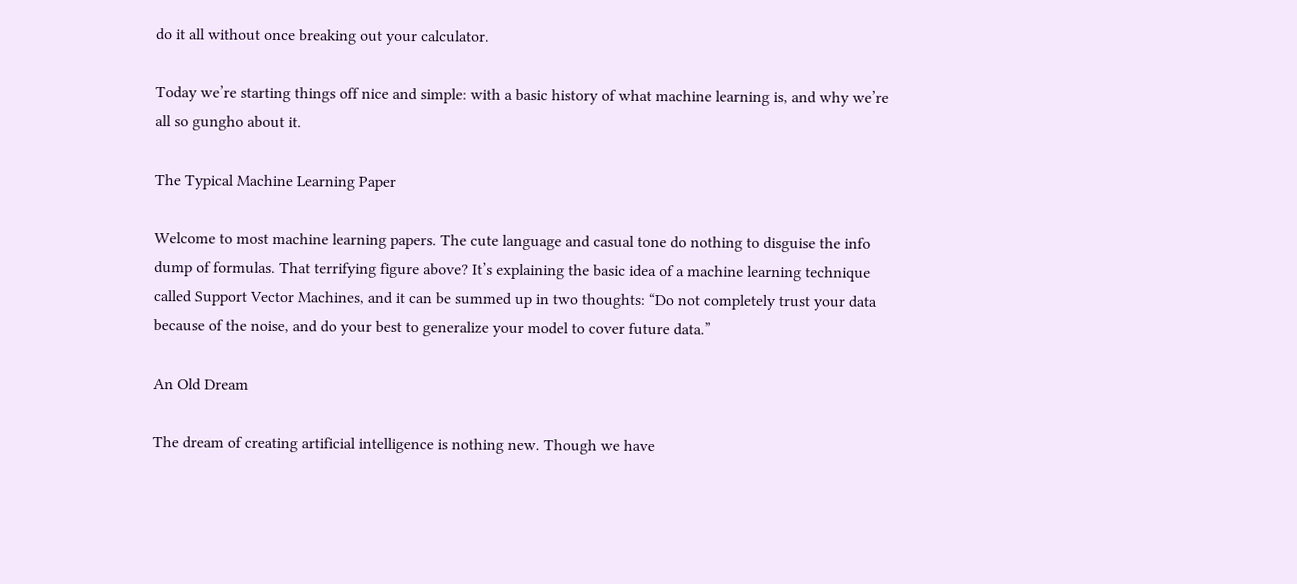do it all without once breaking out your calculator.

Today we’re starting things off nice and simple: with a basic history of what machine learning is, and why we’re all so gungho about it.

The Typical Machine Learning Paper

Welcome to most machine learning papers. The cute language and casual tone do nothing to disguise the info dump of formulas. That terrifying figure above? It’s explaining the basic idea of a machine learning technique called Support Vector Machines, and it can be summed up in two thoughts: “Do not completely trust your data because of the noise, and do your best to generalize your model to cover future data.”

An Old Dream

The dream of creating artificial intelligence is nothing new. Though we have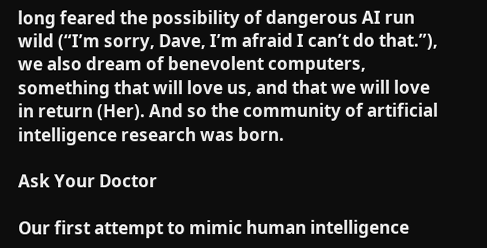long feared the possibility of dangerous AI run wild (“I’m sorry, Dave, I’m afraid I can’t do that.”), we also dream of benevolent computers, something that will love us, and that we will love in return (Her). And so the community of artificial intelligence research was born.

Ask Your Doctor

Our first attempt to mimic human intelligence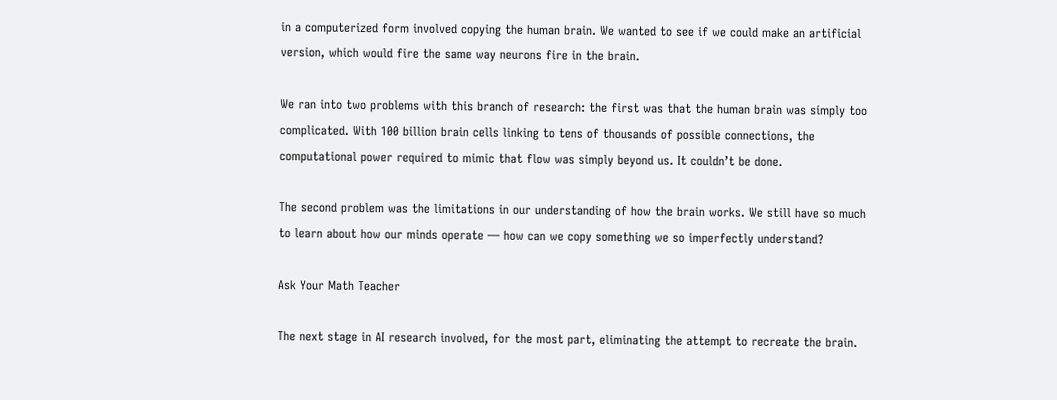in a computerized form involved copying the human brain. We wanted to see if we could make an artificial version, which would fire the same way neurons fire in the brain.

We ran into two problems with this branch of research: the first was that the human brain was simply too complicated. With 100 billion brain cells linking to tens of thousands of possible connections, the computational power required to mimic that flow was simply beyond us. It couldn’t be done.

The second problem was the limitations in our understanding of how the brain works. We still have so much to learn about how our minds operate — how can we copy something we so imperfectly understand?

Ask Your Math Teacher

The next stage in AI research involved, for the most part, eliminating the attempt to recreate the brain.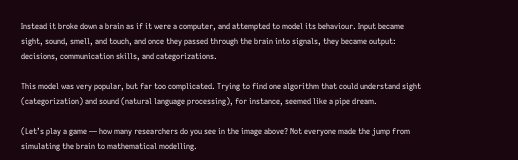Instead it broke down a brain as if it were a computer, and attempted to model its behaviour. Input became sight, sound, smell, and touch, and once they passed through the brain into signals, they became output: decisions, communication skills, and categorizations.

This model was very popular, but far too complicated. Trying to find one algorithm that could understand sight (categorization) and sound (natural language processing), for instance, seemed like a pipe dream.

(Let’s play a game — how many researchers do you see in the image above? Not everyone made the jump from simulating the brain to mathematical modelling.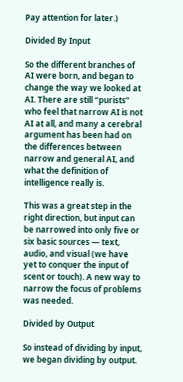Pay attention for later.)

Divided By Input

So the different branches of AI were born, and began to change the way we looked at AI. There are still “purists” who feel that narrow AI is not AI at all, and many a cerebral argument has been had on the differences between narrow and general AI, and what the definition of intelligence really is.

This was a great step in the right direction, but input can be narrowed into only five or six basic sources — text, audio, and visual (we have yet to conquer the input of scent or touch). A new way to narrow the focus of problems was needed.

Divided by Output

So instead of dividing by input, we began dividing by output.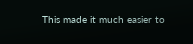This made it much easier to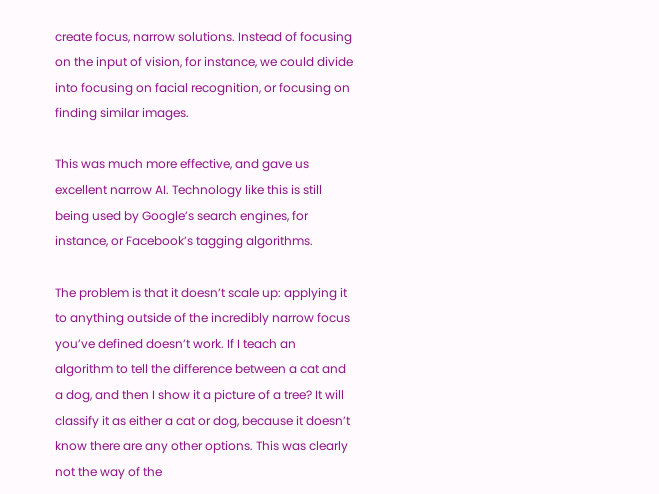create focus, narrow solutions. Instead of focusing on the input of vision, for instance, we could divide into focusing on facial recognition, or focusing on finding similar images.

This was much more effective, and gave us excellent narrow AI. Technology like this is still being used by Google’s search engines, for instance, or Facebook’s tagging algorithms.

The problem is that it doesn’t scale up: applying it to anything outside of the incredibly narrow focus you’ve defined doesn’t work. If I teach an algorithm to tell the difference between a cat and a dog, and then I show it a picture of a tree? It will classify it as either a cat or dog, because it doesn’t know there are any other options. This was clearly not the way of the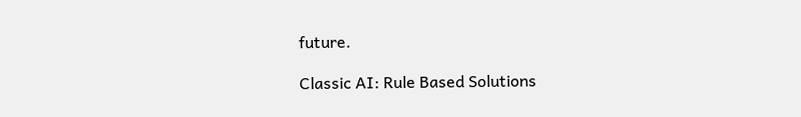future.

Classic AI: Rule Based Solutions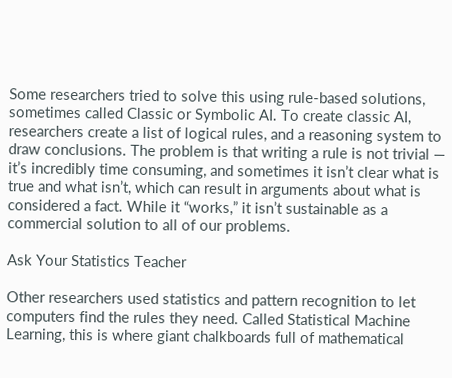Some researchers tried to solve this using rule-based solutions, sometimes called Classic or Symbolic AI. To create classic AI, researchers create a list of logical rules, and a reasoning system to draw conclusions. The problem is that writing a rule is not trivial — it’s incredibly time consuming, and sometimes it isn’t clear what is true and what isn’t, which can result in arguments about what is considered a fact. While it “works,” it isn’t sustainable as a commercial solution to all of our problems.

Ask Your Statistics Teacher

Other researchers used statistics and pattern recognition to let computers find the rules they need. Called Statistical Machine Learning, this is where giant chalkboards full of mathematical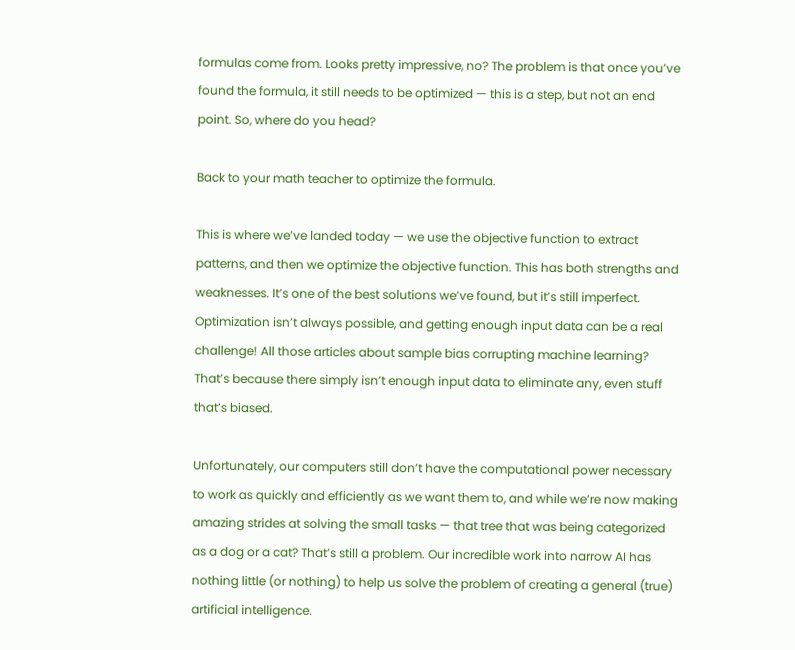formulas come from. Looks pretty impressive, no? The problem is that once you’ve found the formula, it still needs to be optimized — this is a step, but not an end point. So, where do you head?

Back to your math teacher to optimize the formula.

This is where we’ve landed today — we use the objective function to extract patterns, and then we optimize the objective function. This has both strengths and weaknesses. It’s one of the best solutions we’ve found, but it’s still imperfect. Optimization isn’t always possible, and getting enough input data can be a real challenge! All those articles about sample bias corrupting machine learning? That’s because there simply isn’t enough input data to eliminate any, even stuff that’s biased.

Unfortunately, our computers still don’t have the computational power necessary to work as quickly and efficiently as we want them to, and while we’re now making amazing strides at solving the small tasks — that tree that was being categorized as a dog or a cat? That’s still a problem. Our incredible work into narrow AI has nothing little (or nothing) to help us solve the problem of creating a general (true) artificial intelligence.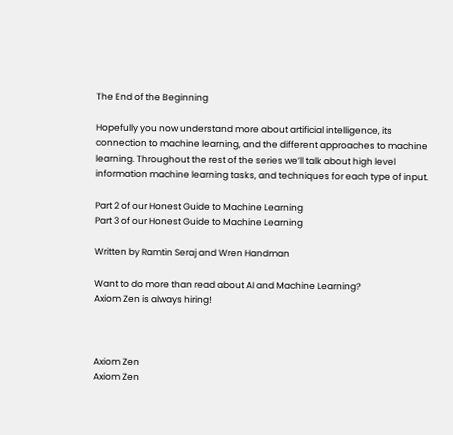The End of the Beginning

Hopefully you now understand more about artificial intelligence, its connection to machine learning, and the different approaches to machine learning. Throughout the rest of the series we’ll talk about high level information machine learning tasks, and techniques for each type of input.

Part 2 of our Honest Guide to Machine Learning
Part 3 of our Honest Guide to Machine Learning

Written by Ramtin Seraj and Wren Handman

Want to do more than read about AI and Machine Learning?
Axiom Zen is always hiring!



Axiom Zen
Axiom Zen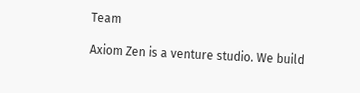Team

Axiom Zen is a venture studio. We build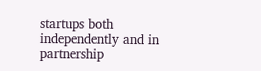startups both independently and in partnership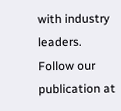with industry leaders. Follow our publication at